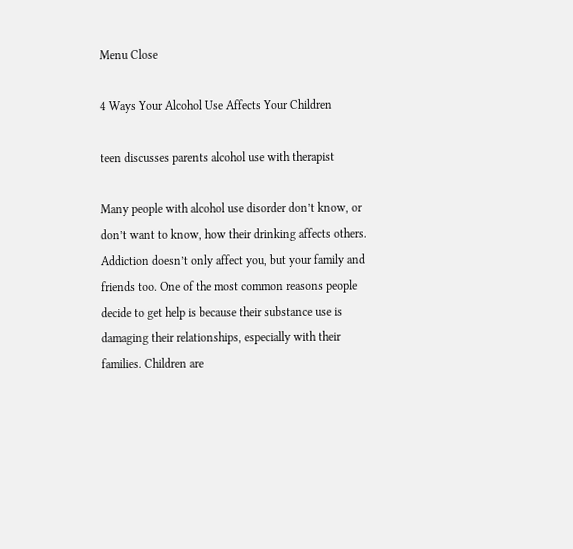Menu Close

4 Ways Your Alcohol Use Affects Your Children

teen discusses parents alcohol use with therapist

Many people with alcohol use disorder don’t know, or don’t want to know, how their drinking affects others. Addiction doesn’t only affect you, but your family and friends too. One of the most common reasons people decide to get help is because their substance use is damaging their relationships, especially with their families. Children are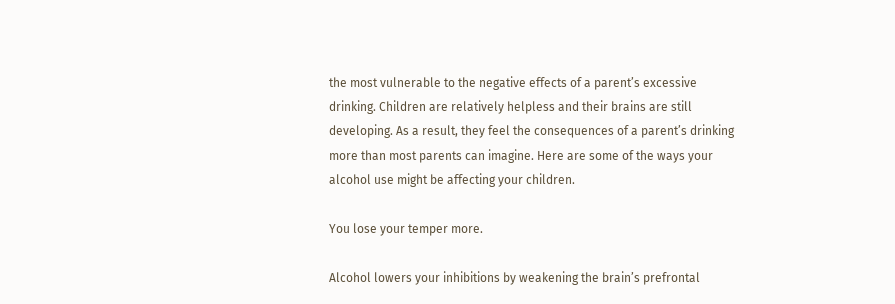the most vulnerable to the negative effects of a parent’s excessive drinking. Children are relatively helpless and their brains are still developing. As a result, they feel the consequences of a parent’s drinking more than most parents can imagine. Here are some of the ways your alcohol use might be affecting your children.

You lose your temper more.

Alcohol lowers your inhibitions by weakening the brain’s prefrontal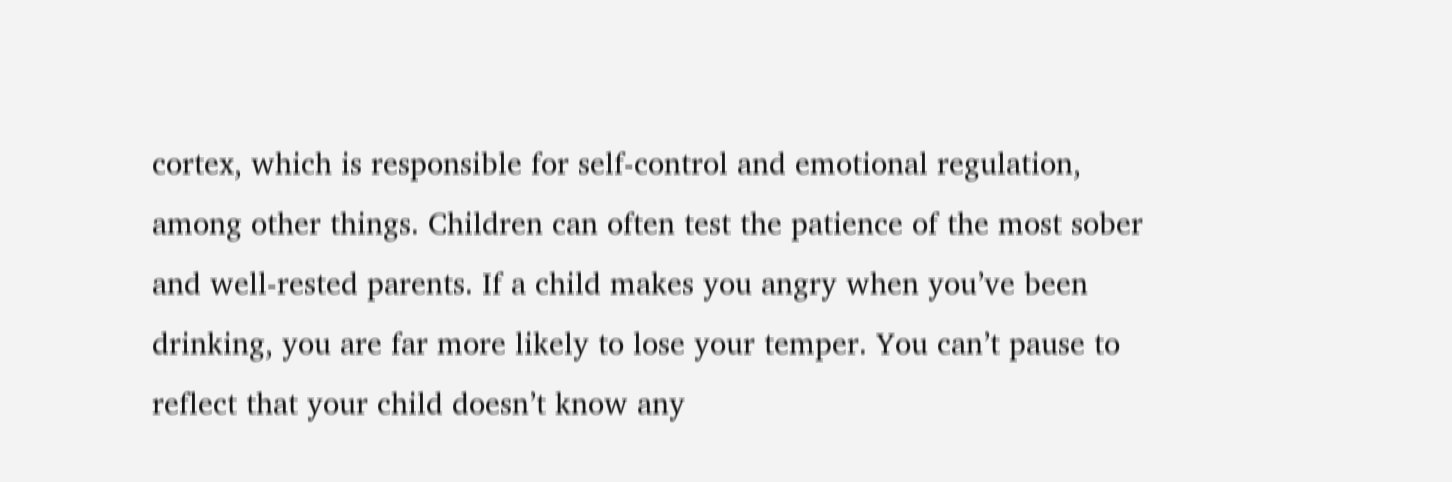cortex, which is responsible for self-control and emotional regulation, among other things. Children can often test the patience of the most sober and well-rested parents. If a child makes you angry when you’ve been drinking, you are far more likely to lose your temper. You can’t pause to reflect that your child doesn’t know any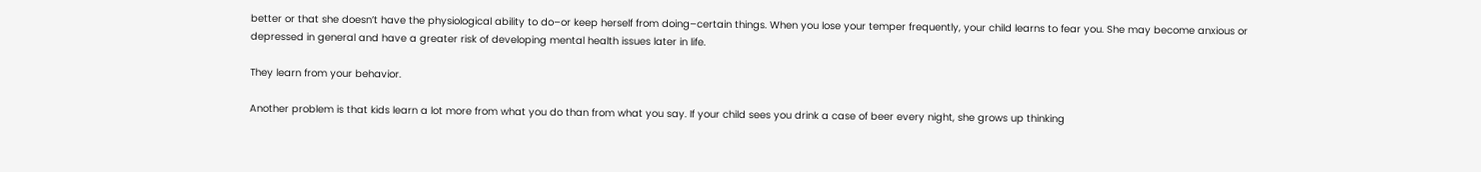better or that she doesn’t have the physiological ability to do–or keep herself from doing–certain things. When you lose your temper frequently, your child learns to fear you. She may become anxious or depressed in general and have a greater risk of developing mental health issues later in life.

They learn from your behavior.

Another problem is that kids learn a lot more from what you do than from what you say. If your child sees you drink a case of beer every night, she grows up thinking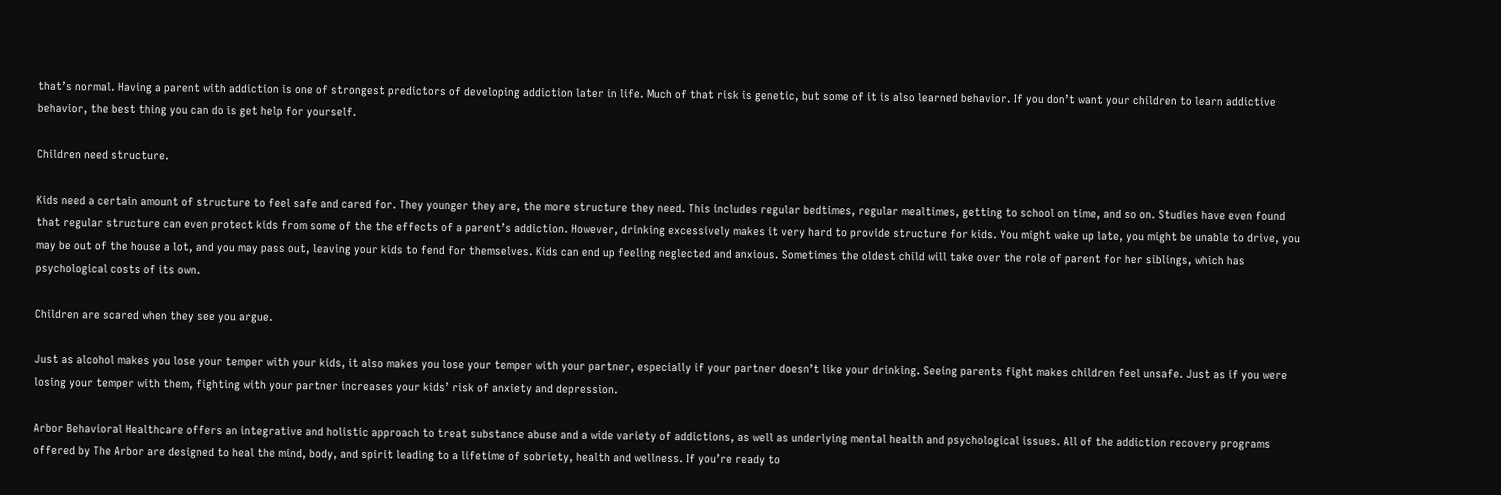that’s normal. Having a parent with addiction is one of strongest predictors of developing addiction later in life. Much of that risk is genetic, but some of it is also learned behavior. If you don’t want your children to learn addictive behavior, the best thing you can do is get help for yourself.

Children need structure.

Kids need a certain amount of structure to feel safe and cared for. They younger they are, the more structure they need. This includes regular bedtimes, regular mealtimes, getting to school on time, and so on. Studies have even found that regular structure can even protect kids from some of the the effects of a parent’s addiction. However, drinking excessively makes it very hard to provide structure for kids. You might wake up late, you might be unable to drive, you may be out of the house a lot, and you may pass out, leaving your kids to fend for themselves. Kids can end up feeling neglected and anxious. Sometimes the oldest child will take over the role of parent for her siblings, which has psychological costs of its own.

Children are scared when they see you argue.

Just as alcohol makes you lose your temper with your kids, it also makes you lose your temper with your partner, especially if your partner doesn’t like your drinking. Seeing parents fight makes children feel unsafe. Just as if you were losing your temper with them, fighting with your partner increases your kids’ risk of anxiety and depression.

Arbor Behavioral Healthcare offers an integrative and holistic approach to treat substance abuse and a wide variety of addictions, as well as underlying mental health and psychological issues. All of the addiction recovery programs offered by The Arbor are designed to heal the mind, body, and spirit leading to a lifetime of sobriety, health and wellness. If you’re ready to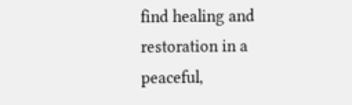find healing and restoration in a peaceful,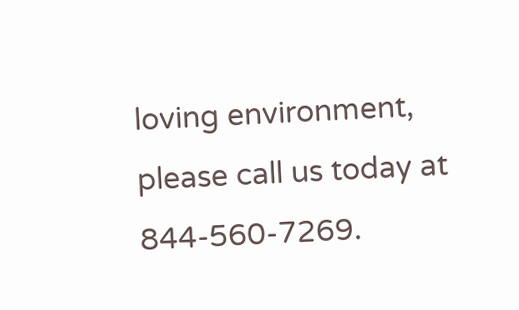loving environment, please call us today at 844-560-7269.